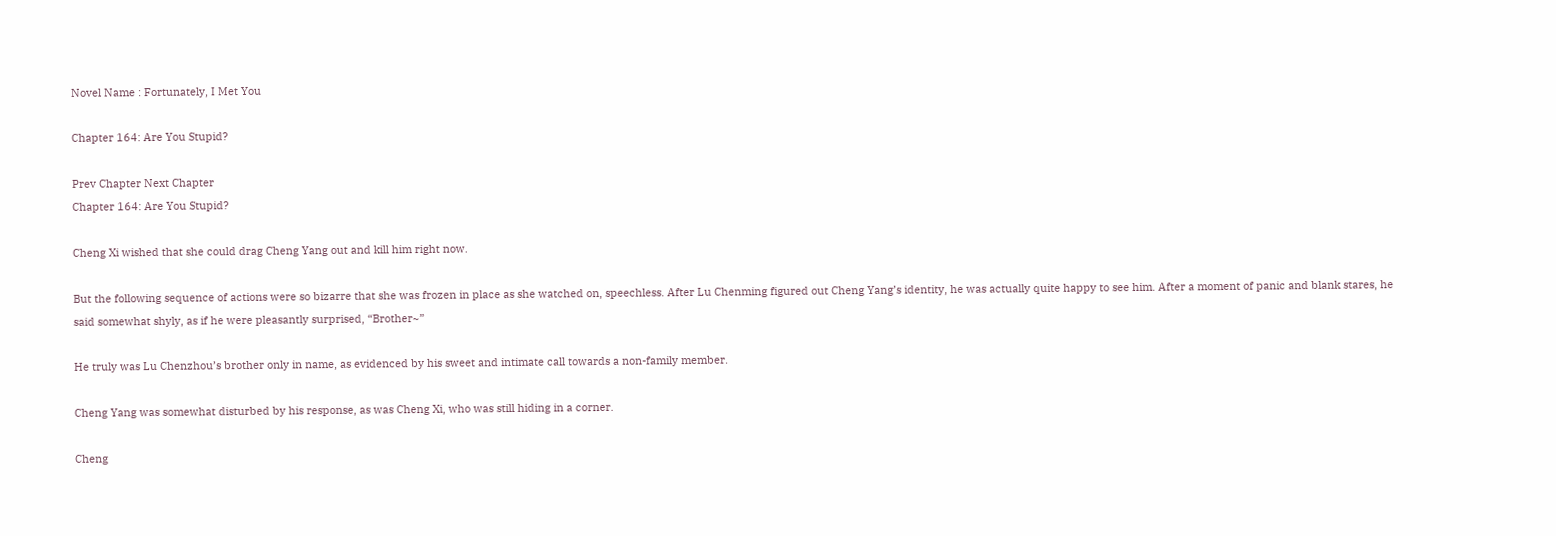Novel Name : Fortunately, I Met You

Chapter 164: Are You Stupid?

Prev Chapter Next Chapter
Chapter 164: Are You Stupid?

Cheng Xi wished that she could drag Cheng Yang out and kill him right now.

But the following sequence of actions were so bizarre that she was frozen in place as she watched on, speechless. After Lu Chenming figured out Cheng Yang’s identity, he was actually quite happy to see him. After a moment of panic and blank stares, he said somewhat shyly, as if he were pleasantly surprised, “Brother~”

He truly was Lu Chenzhou’s brother only in name, as evidenced by his sweet and intimate call towards a non-family member.

Cheng Yang was somewhat disturbed by his response, as was Cheng Xi, who was still hiding in a corner.

Cheng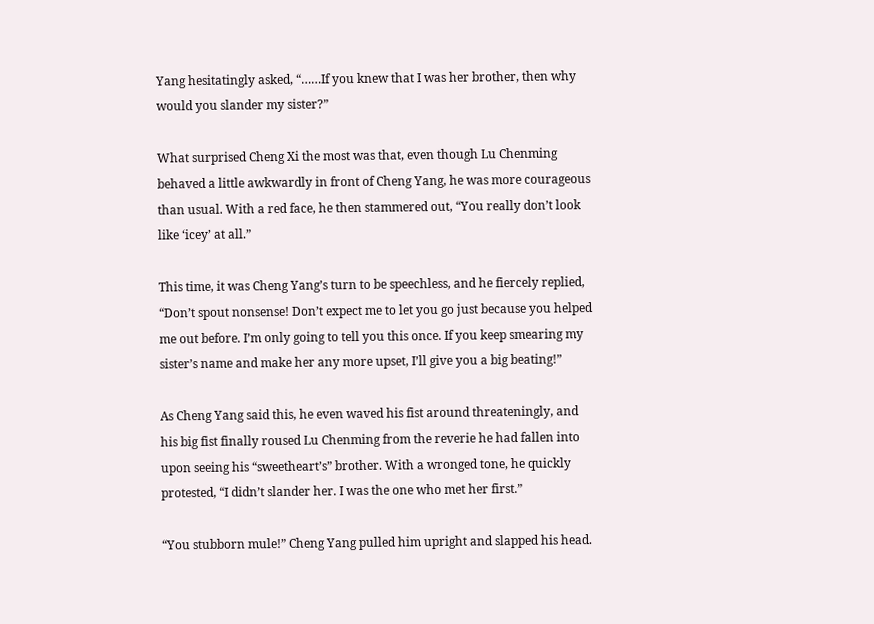Yang hesitatingly asked, “……If you knew that I was her brother, then why would you slander my sister?”

What surprised Cheng Xi the most was that, even though Lu Chenming behaved a little awkwardly in front of Cheng Yang, he was more courageous than usual. With a red face, he then stammered out, “You really don’t look like ‘icey’ at all.”

This time, it was Cheng Yang’s turn to be speechless, and he fiercely replied, “Don’t spout nonsense! Don’t expect me to let you go just because you helped me out before. I’m only going to tell you this once. If you keep smearing my sister’s name and make her any more upset, I’ll give you a big beating!”

As Cheng Yang said this, he even waved his fist around threateningly, and his big fist finally roused Lu Chenming from the reverie he had fallen into upon seeing his “sweetheart’s” brother. With a wronged tone, he quickly protested, “I didn’t slander her. I was the one who met her first.”

“You stubborn mule!” Cheng Yang pulled him upright and slapped his head.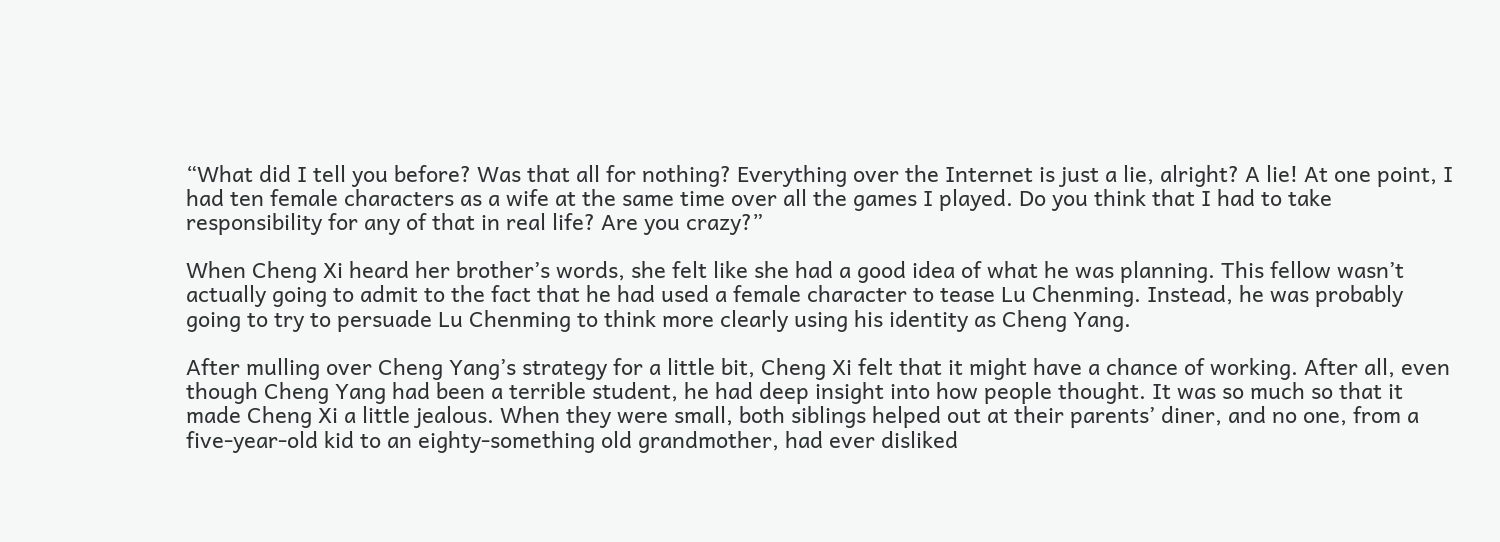“What did I tell you before? Was that all for nothing? Everything over the Internet is just a lie, alright? A lie! At one point, I had ten female characters as a wife at the same time over all the games I played. Do you think that I had to take responsibility for any of that in real life? Are you crazy?”

When Cheng Xi heard her brother’s words, she felt like she had a good idea of what he was planning. This fellow wasn’t actually going to admit to the fact that he had used a female character to tease Lu Chenming. Instead, he was probably going to try to persuade Lu Chenming to think more clearly using his identity as Cheng Yang.

After mulling over Cheng Yang’s strategy for a little bit, Cheng Xi felt that it might have a chance of working. After all, even though Cheng Yang had been a terrible student, he had deep insight into how people thought. It was so much so that it made Cheng Xi a little jealous. When they were small, both siblings helped out at their parents’ diner, and no one, from a five-year-old kid to an eighty-something old grandmother, had ever disliked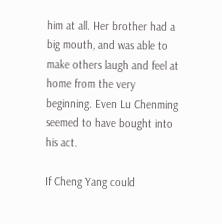him at all. Her brother had a big mouth, and was able to make others laugh and feel at home from the very beginning. Even Lu Chenming seemed to have bought into his act.

If Cheng Yang could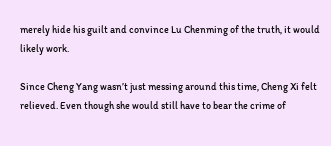merely hide his guilt and convince Lu Chenming of the truth, it would likely work.

Since Cheng Yang wasn’t just messing around this time, Cheng Xi felt relieved. Even though she would still have to bear the crime of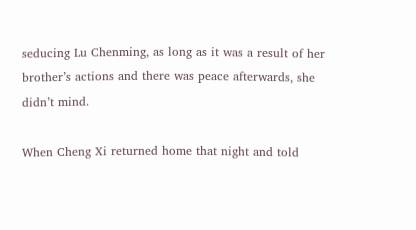seducing Lu Chenming, as long as it was a result of her brother’s actions and there was peace afterwards, she didn’t mind.

When Cheng Xi returned home that night and told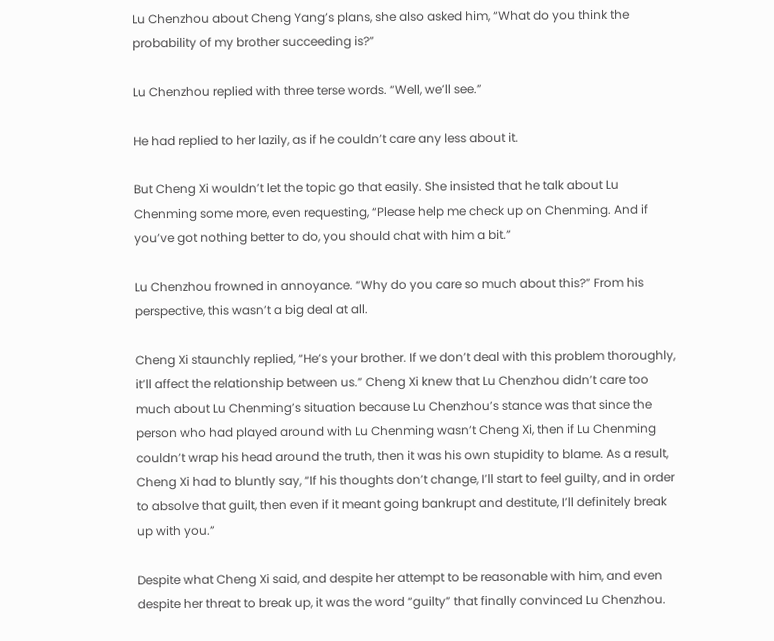Lu Chenzhou about Cheng Yang’s plans, she also asked him, “What do you think the probability of my brother succeeding is?”

Lu Chenzhou replied with three terse words. “Well, we’ll see.”

He had replied to her lazily, as if he couldn’t care any less about it.

But Cheng Xi wouldn’t let the topic go that easily. She insisted that he talk about Lu Chenming some more, even requesting, “Please help me check up on Chenming. And if you’ve got nothing better to do, you should chat with him a bit.”

Lu Chenzhou frowned in annoyance. “Why do you care so much about this?” From his perspective, this wasn’t a big deal at all.

Cheng Xi staunchly replied, “He’s your brother. If we don’t deal with this problem thoroughly, it’ll affect the relationship between us.” Cheng Xi knew that Lu Chenzhou didn’t care too much about Lu Chenming’s situation because Lu Chenzhou’s stance was that since the person who had played around with Lu Chenming wasn’t Cheng Xi, then if Lu Chenming couldn’t wrap his head around the truth, then it was his own stupidity to blame. As a result, Cheng Xi had to bluntly say, “If his thoughts don’t change, I’ll start to feel guilty, and in order to absolve that guilt, then even if it meant going bankrupt and destitute, I’ll definitely break up with you.”

Despite what Cheng Xi said, and despite her attempt to be reasonable with him, and even despite her threat to break up, it was the word “guilty” that finally convinced Lu Chenzhou.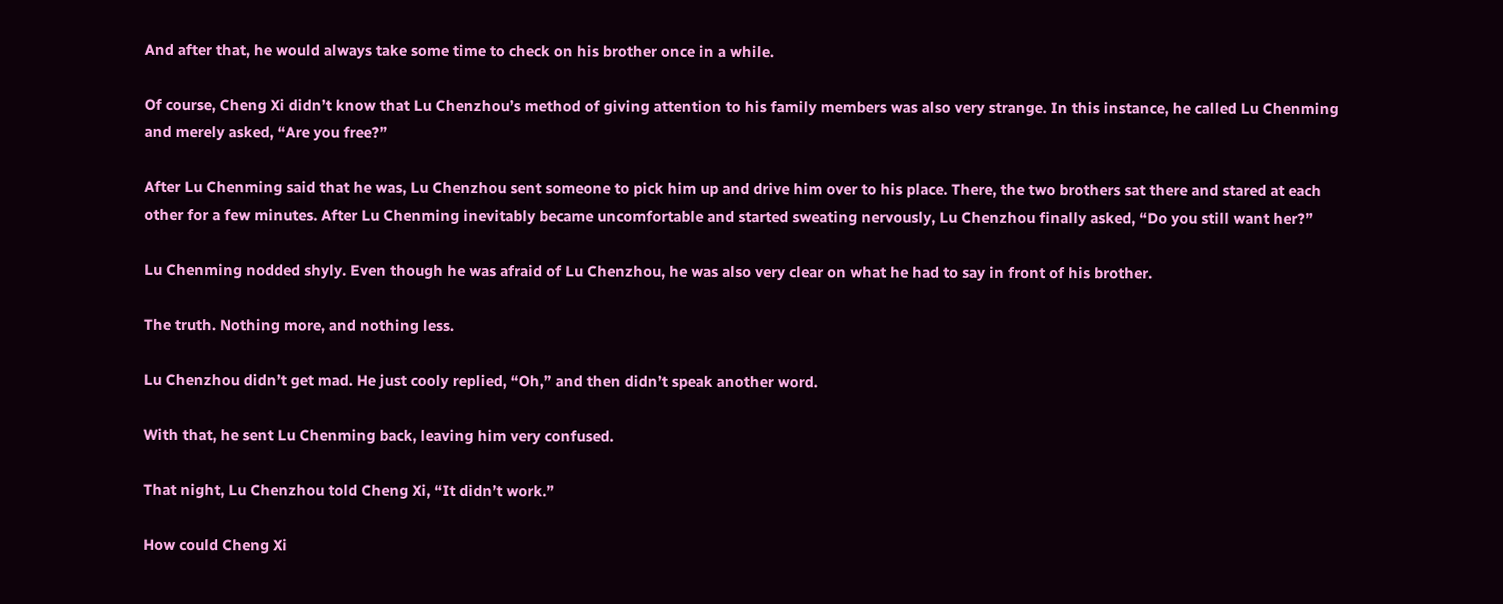And after that, he would always take some time to check on his brother once in a while.

Of course, Cheng Xi didn’t know that Lu Chenzhou’s method of giving attention to his family members was also very strange. In this instance, he called Lu Chenming and merely asked, “Are you free?”

After Lu Chenming said that he was, Lu Chenzhou sent someone to pick him up and drive him over to his place. There, the two brothers sat there and stared at each other for a few minutes. After Lu Chenming inevitably became uncomfortable and started sweating nervously, Lu Chenzhou finally asked, “Do you still want her?”

Lu Chenming nodded shyly. Even though he was afraid of Lu Chenzhou, he was also very clear on what he had to say in front of his brother.

The truth. Nothing more, and nothing less.

Lu Chenzhou didn’t get mad. He just cooly replied, “Oh,” and then didn’t speak another word.

With that, he sent Lu Chenming back, leaving him very confused.

That night, Lu Chenzhou told Cheng Xi, “It didn’t work.”

How could Cheng Xi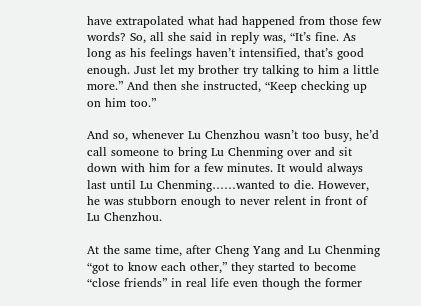have extrapolated what had happened from those few words? So, all she said in reply was, “It’s fine. As long as his feelings haven’t intensified, that’s good enough. Just let my brother try talking to him a little more.” And then she instructed, “Keep checking up on him too.”

And so, whenever Lu Chenzhou wasn’t too busy, he’d call someone to bring Lu Chenming over and sit down with him for a few minutes. It would always last until Lu Chenming……wanted to die. However, he was stubborn enough to never relent in front of Lu Chenzhou.

At the same time, after Cheng Yang and Lu Chenming “got to know each other,” they started to become “close friends” in real life even though the former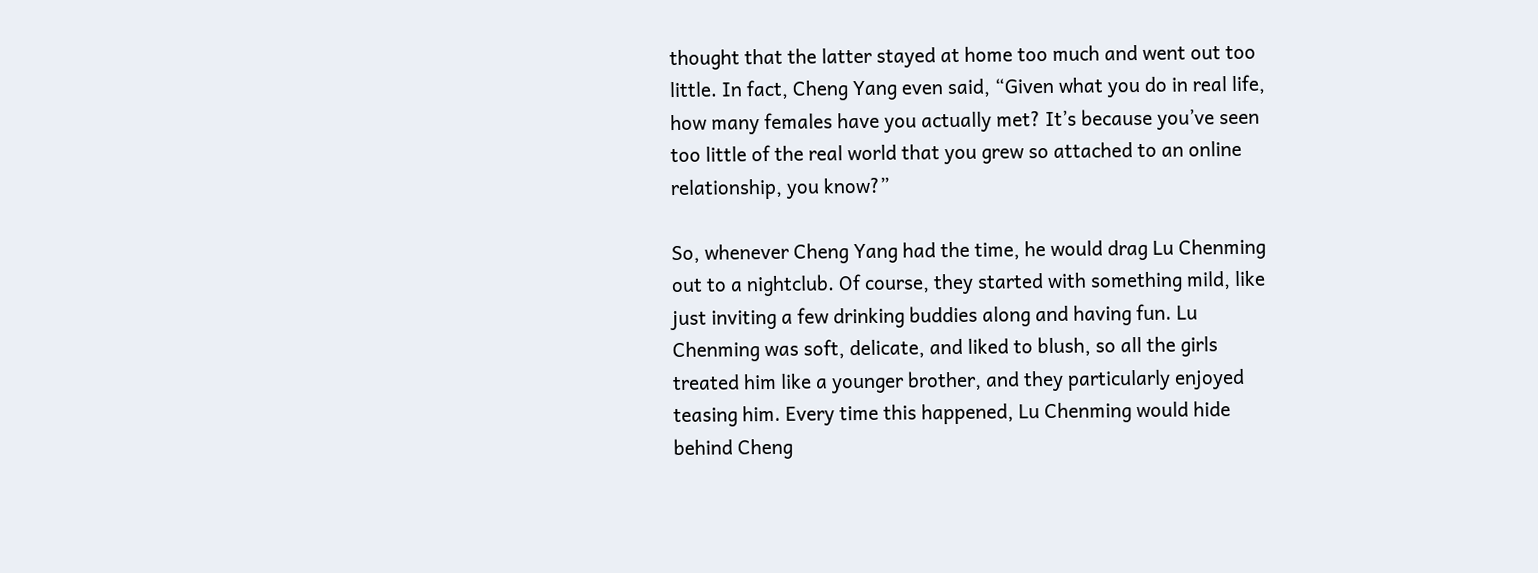thought that the latter stayed at home too much and went out too little. In fact, Cheng Yang even said, “Given what you do in real life, how many females have you actually met? It’s because you’ve seen too little of the real world that you grew so attached to an online relationship, you know?”

So, whenever Cheng Yang had the time, he would drag Lu Chenming out to a nightclub. Of course, they started with something mild, like just inviting a few drinking buddies along and having fun. Lu Chenming was soft, delicate, and liked to blush, so all the girls treated him like a younger brother, and they particularly enjoyed teasing him. Every time this happened, Lu Chenming would hide behind Cheng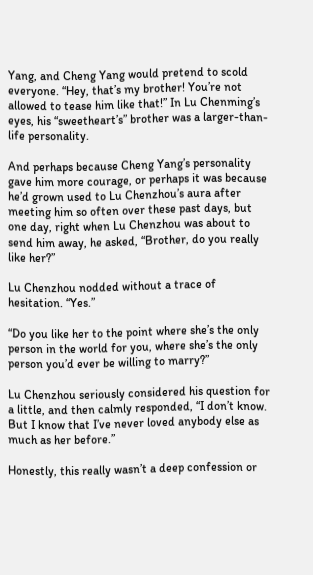Yang, and Cheng Yang would pretend to scold everyone. “Hey, that’s my brother! You’re not allowed to tease him like that!” In Lu Chenming’s eyes, his “sweetheart’s” brother was a larger-than-life personality.

And perhaps because Cheng Yang’s personality gave him more courage, or perhaps it was because he’d grown used to Lu Chenzhou’s aura after meeting him so often over these past days, but one day, right when Lu Chenzhou was about to send him away, he asked, “Brother, do you really like her?”

Lu Chenzhou nodded without a trace of hesitation. “Yes.”

“Do you like her to the point where she’s the only person in the world for you, where she’s the only person you’d ever be willing to marry?”

Lu Chenzhou seriously considered his question for a little, and then calmly responded, “I don’t know. But I know that I’ve never loved anybody else as much as her before.”

Honestly, this really wasn’t a deep confession or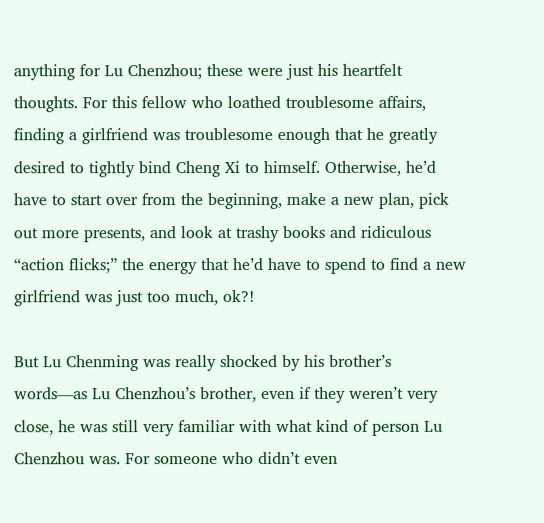anything for Lu Chenzhou; these were just his heartfelt thoughts. For this fellow who loathed troublesome affairs, finding a girlfriend was troublesome enough that he greatly desired to tightly bind Cheng Xi to himself. Otherwise, he’d have to start over from the beginning, make a new plan, pick out more presents, and look at trashy books and ridiculous “action flicks;” the energy that he’d have to spend to find a new girlfriend was just too much, ok?!

But Lu Chenming was really shocked by his brother’s words—as Lu Chenzhou’s brother, even if they weren’t very close, he was still very familiar with what kind of person Lu Chenzhou was. For someone who didn’t even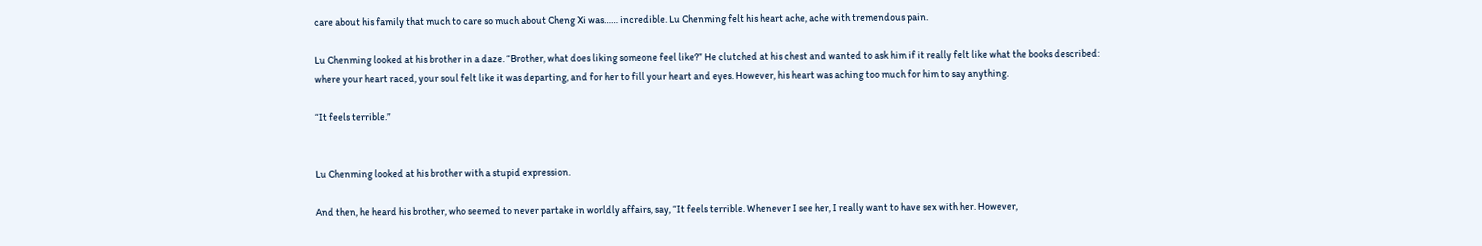care about his family that much to care so much about Cheng Xi was…… incredible. Lu Chenming felt his heart ache, ache with tremendous pain.

Lu Chenming looked at his brother in a daze. “Brother, what does liking someone feel like?” He clutched at his chest and wanted to ask him if it really felt like what the books described: where your heart raced, your soul felt like it was departing, and for her to fill your heart and eyes. However, his heart was aching too much for him to say anything.

“It feels terrible.”


Lu Chenming looked at his brother with a stupid expression.

And then, he heard his brother, who seemed to never partake in worldly affairs, say, “It feels terrible. Whenever I see her, I really want to have sex with her. However,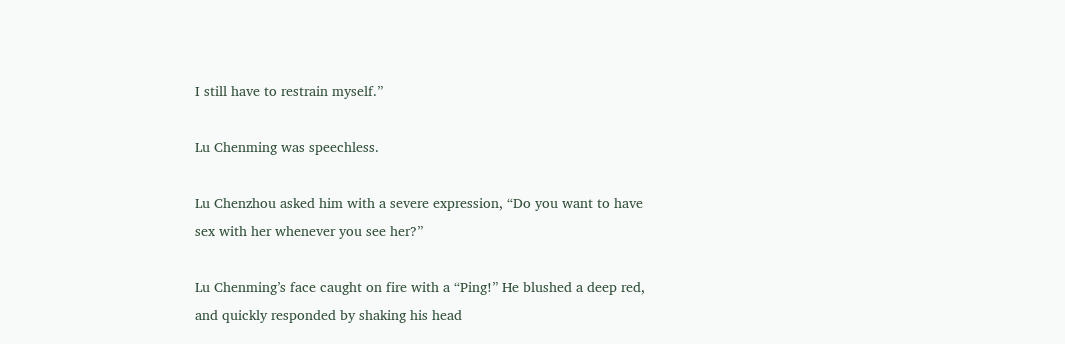I still have to restrain myself.”

Lu Chenming was speechless.

Lu Chenzhou asked him with a severe expression, “Do you want to have sex with her whenever you see her?”

Lu Chenming’s face caught on fire with a “Ping!” He blushed a deep red, and quickly responded by shaking his head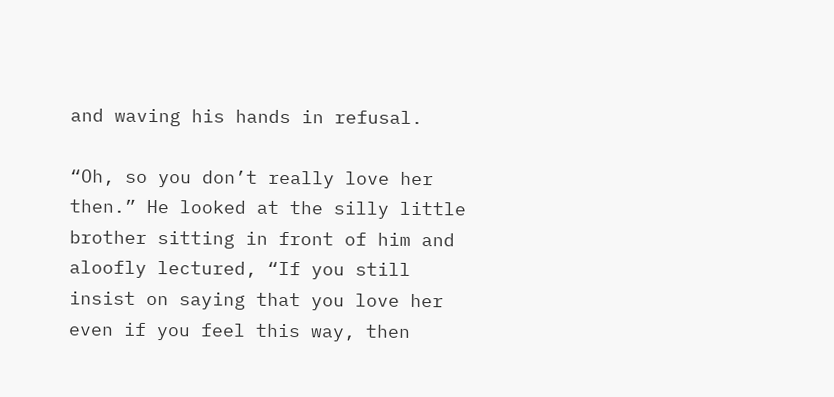and waving his hands in refusal.

“Oh, so you don’t really love her then.” He looked at the silly little brother sitting in front of him and aloofly lectured, “If you still insist on saying that you love her even if you feel this way, then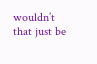wouldn’t that just be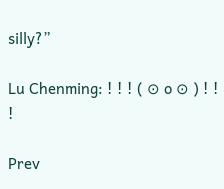silly?”

Lu Chenming: ! ! ! ( ⊙ o ⊙ ) ! ! !

Prev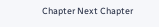Chapter Next Chapter